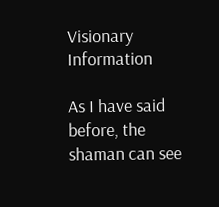Visionary Information

As I have said before, the shaman can see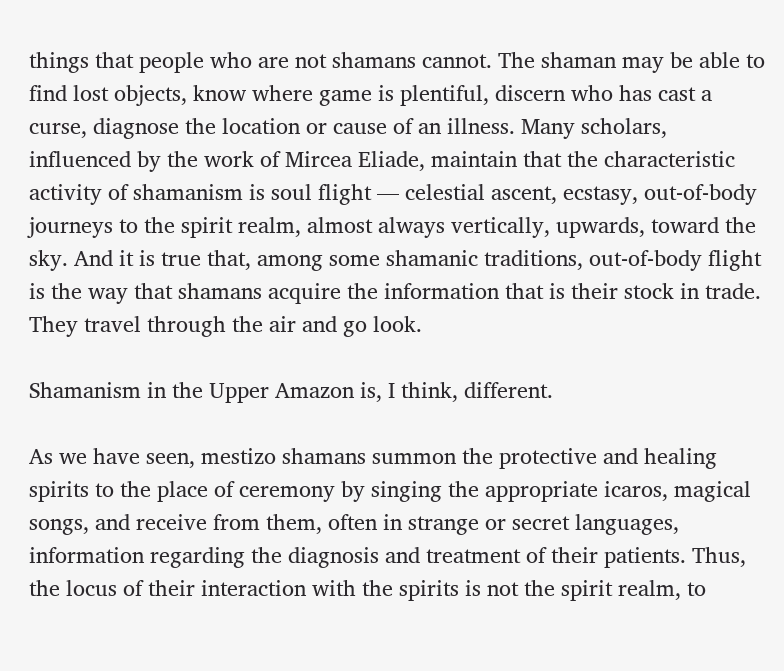things that people who are not shamans cannot. The shaman may be able to find lost objects, know where game is plentiful, discern who has cast a curse, diagnose the location or cause of an illness. Many scholars, influenced by the work of Mircea Eliade, maintain that the characteristic activity of shamanism is soul flight — celestial ascent, ecstasy, out-of-body journeys to the spirit realm, almost always vertically, upwards, toward the sky. And it is true that, among some shamanic traditions, out-of-body flight is the way that shamans acquire the information that is their stock in trade. They travel through the air and go look.

Shamanism in the Upper Amazon is, I think, different.

As we have seen, mestizo shamans summon the protective and healing spirits to the place of ceremony by singing the appropriate icaros, magical songs, and receive from them, often in strange or secret languages, information regarding the diagnosis and treatment of their patients. Thus, the locus of their interaction with the spirits is not the spirit realm, to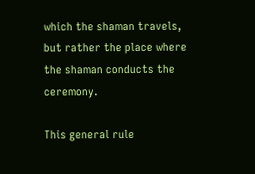which the shaman travels, but rather the place where the shaman conducts the ceremony.

This general rule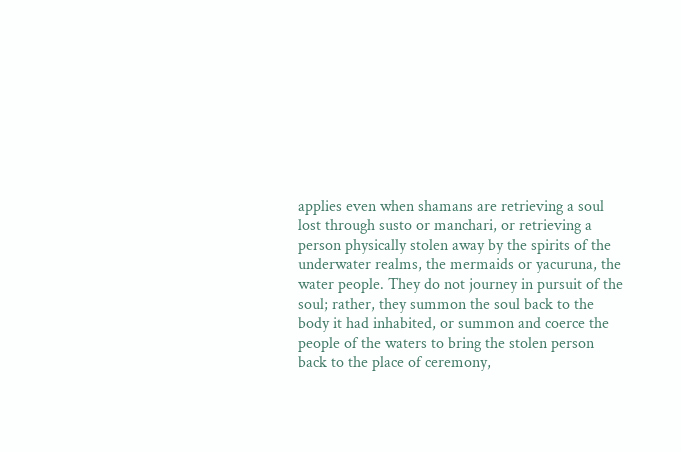applies even when shamans are retrieving a soul lost through susto or manchari, or retrieving a person physically stolen away by the spirits of the underwater realms, the mermaids or yacuruna, the water people. They do not journey in pursuit of the soul; rather, they summon the soul back to the body it had inhabited, or summon and coerce the people of the waters to bring the stolen person back to the place of ceremony,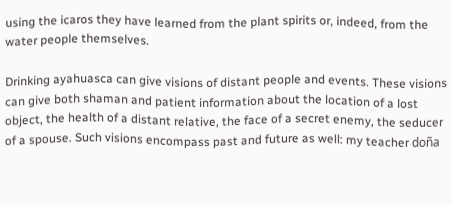using the icaros they have learned from the plant spirits or, indeed, from the water people themselves.

Drinking ayahuasca can give visions of distant people and events. These visions can give both shaman and patient information about the location of a lost object, the health of a distant relative, the face of a secret enemy, the seducer of a spouse. Such visions encompass past and future as well: my teacher doña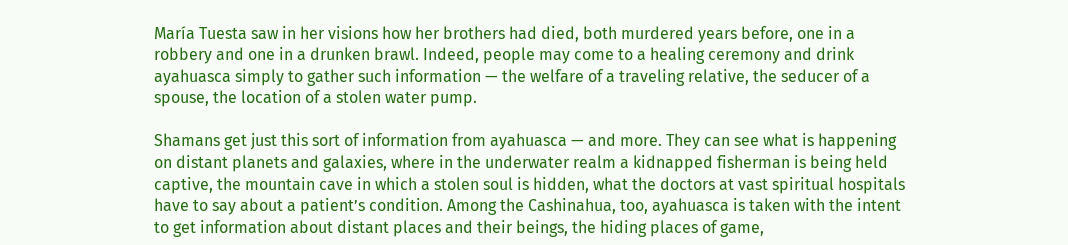María Tuesta saw in her visions how her brothers had died, both murdered years before, one in a robbery and one in a drunken brawl. Indeed, people may come to a healing ceremony and drink ayahuasca simply to gather such information — the welfare of a traveling relative, the seducer of a spouse, the location of a stolen water pump.

Shamans get just this sort of information from ayahuasca — and more. They can see what is happening on distant planets and galaxies, where in the underwater realm a kidnapped fisherman is being held captive, the mountain cave in which a stolen soul is hidden, what the doctors at vast spiritual hospitals have to say about a patient’s condition. Among the Cashinahua, too, ayahuasca is taken with the intent to get information about distant places and their beings, the hiding places of game,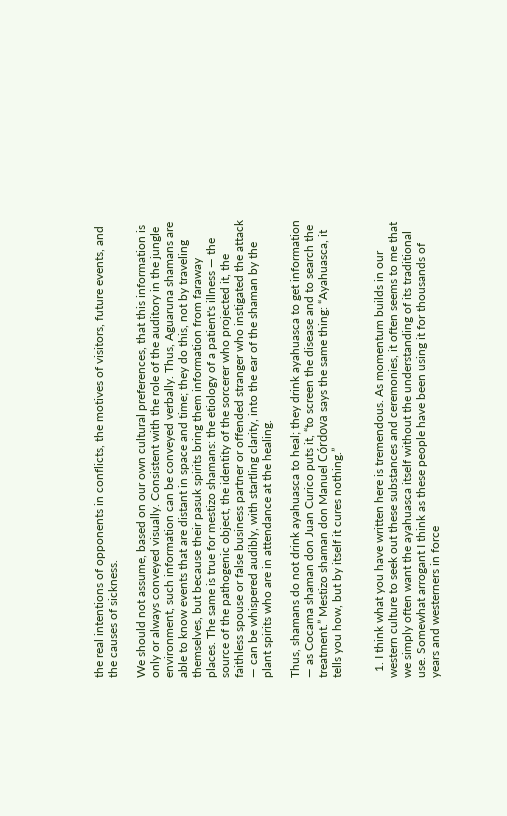the real intentions of opponents in conflicts, the motives of visitors, future events, and the causes of sickness.

We should not assume, based on our own cultural preferences, that this information is only or always conveyed visually. Consistent with the role of the auditory in the jungle environment, such information can be conveyed verbally. Thus, Aguaruna shamans are able to know events that are distant in space and time; they do this, not by traveling themselves, but because their pasuk spirits bring them information from faraway places. The same is true for mestizo shamans: the etiology of a patient's illness — the source of the pathogenic object, the identity of the sorcerer who projected it, the faithless spouse or false business partner or offended stranger who instigated the attack — can be whispered audibly, with startling clarity, into the ear of the shaman by the plant spirits who are in attendance at the healing.

Thus, shamans do not drink ayahuasca to heal; they drink ayahuasca to get information — as Cocama shaman don Juan Curico puts it, “to screen the disease and to search the treatment.” Mestizo shaman don Manuel Córdova says the same thing: “Ayahuasca, it tells you how, but by itself it cures nothing.”


  1. I think what you have written here is tremendous. As momentum builds in our western culture to seek out these substances and ceremonies, it often seems to me that we simply often want the ayahuasca itself without the understanding of its traditional use. Somewhat arrogant I think as these people have been using it for thousands of years and westerners in force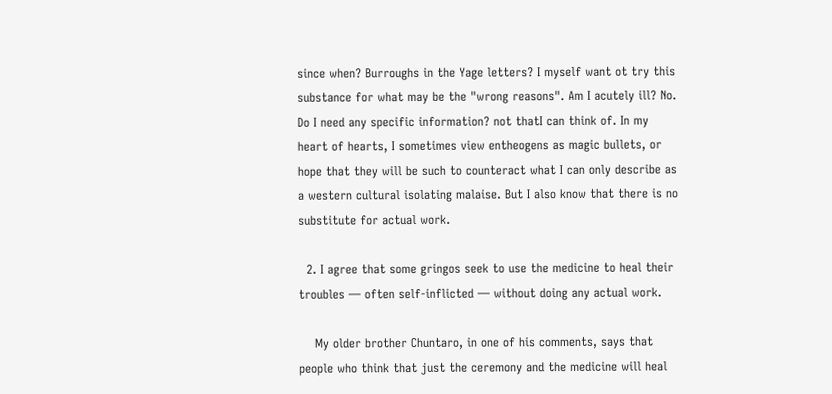since when? Burroughs in the Yage letters? I myself want ot try this substance for what may be the "wrong reasons". Am I acutely ill? No. Do I need any specific information? not thatI can think of. In my heart of hearts, I sometimes view entheogens as magic bullets, or hope that they will be such to counteract what I can only describe as a western cultural isolating malaise. But I also know that there is no substitute for actual work.

  2. I agree that some gringos seek to use the medicine to heal their troubles — often self-inflicted — without doing any actual work.

    My older brother Chuntaro, in one of his comments, says that people who think that just the ceremony and the medicine will heal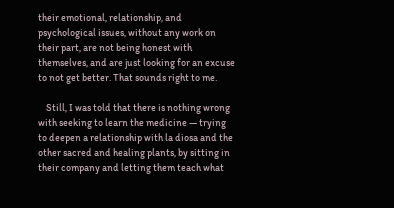their emotional, relationship, and psychological issues, without any work on their part, are not being honest with themselves, and are just looking for an excuse to not get better. That sounds right to me.

    Still, I was told that there is nothing wrong with seeking to learn the medicine — trying to deepen a relationship with la diosa and the other sacred and healing plants, by sitting in their company and letting them teach what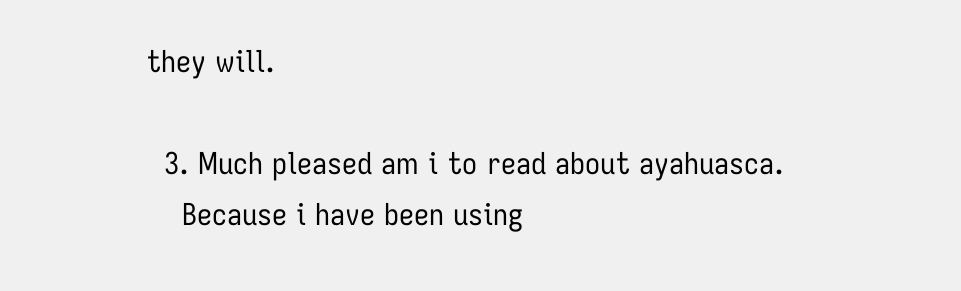they will.

  3. Much pleased am i to read about ayahuasca.
    Because i have been using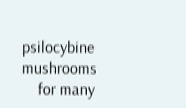psilocybine mushrooms
    for many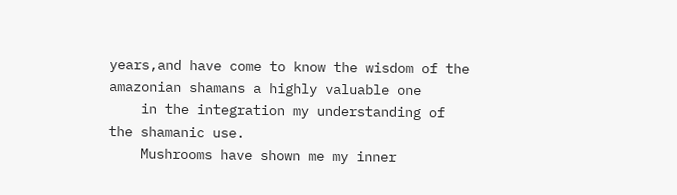years,and have come to know the wisdom of the amazonian shamans a highly valuable one
    in the integration my understanding of the shamanic use.
    Mushrooms have shown me my inner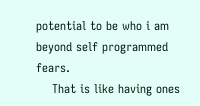potential to be who i am beyond self programmed fears.
    That is like having ones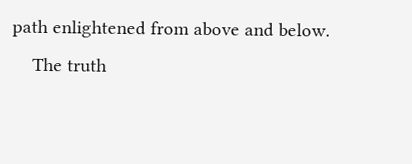path enlightened from above and below.
    The truth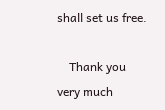shall set us free.

    Thank you very much